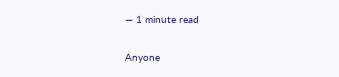— 1 minute read

Anyone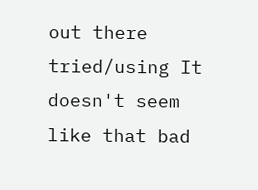out there tried/using It doesn't seem like that bad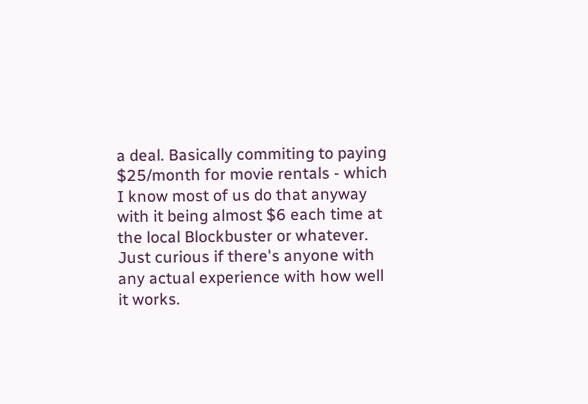a deal. Basically commiting to paying $25/month for movie rentals - which I know most of us do that anyway with it being almost $6 each time at the local Blockbuster or whatever. Just curious if there's anyone with any actual experience with how well it works.